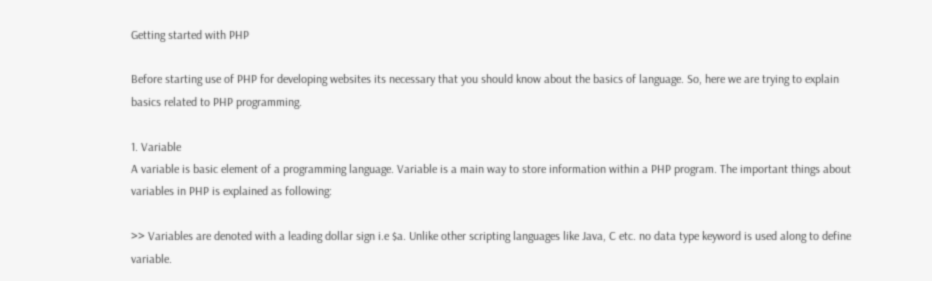Getting started with PHP

Before starting use of PHP for developing websites its necessary that you should know about the basics of language. So, here we are trying to explain basics related to PHP programming.

1. Variable
A variable is basic element of a programming language. Variable is a main way to store information within a PHP program. The important things about variables in PHP is explained as following:

>> Variables are denoted with a leading dollar sign i.e $a. Unlike other scripting languages like Java, C etc. no data type keyword is used along to define variable.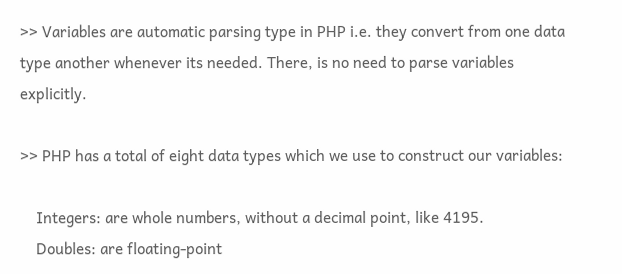>> Variables are automatic parsing type in PHP i.e. they convert from one data type another whenever its needed. There, is no need to parse variables explicitly.

>> PHP has a total of eight data types which we use to construct our variables:

    Integers: are whole numbers, without a decimal point, like 4195.
    Doubles: are floating-point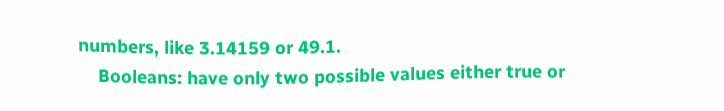numbers, like 3.14159 or 49.1.
    Booleans: have only two possible values either true or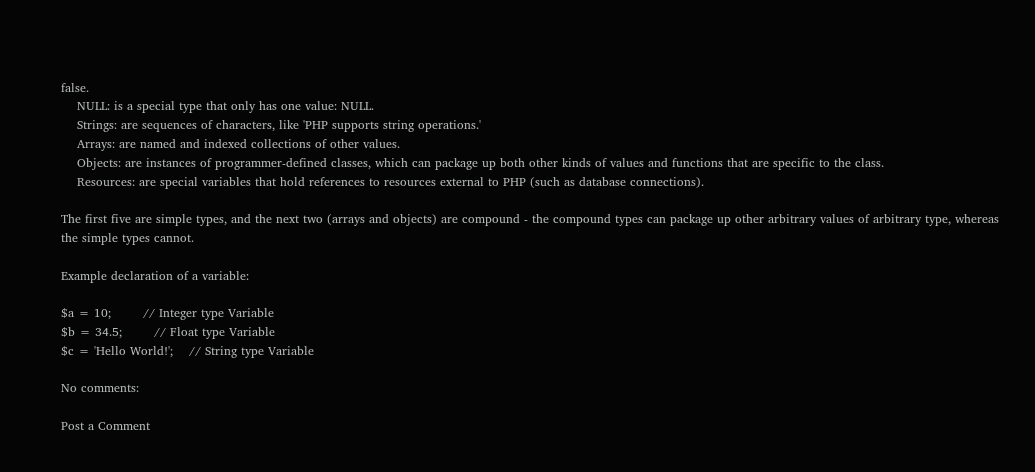false.
    NULL: is a special type that only has one value: NULL.
    Strings: are sequences of characters, like 'PHP supports string operations.'
    Arrays: are named and indexed collections of other values.
    Objects: are instances of programmer-defined classes, which can package up both other kinds of values and functions that are specific to the class.
    Resources: are special variables that hold references to resources external to PHP (such as database connections).

The first five are simple types, and the next two (arrays and objects) are compound - the compound types can package up other arbitrary values of arbitrary type, whereas the simple types cannot.

Example declaration of a variable:

$a = 10;        // Integer type Variable
$b = 34.5;        // Float type Variable
$c = 'Hello World!';    // String type Variable

No comments:

Post a Comment